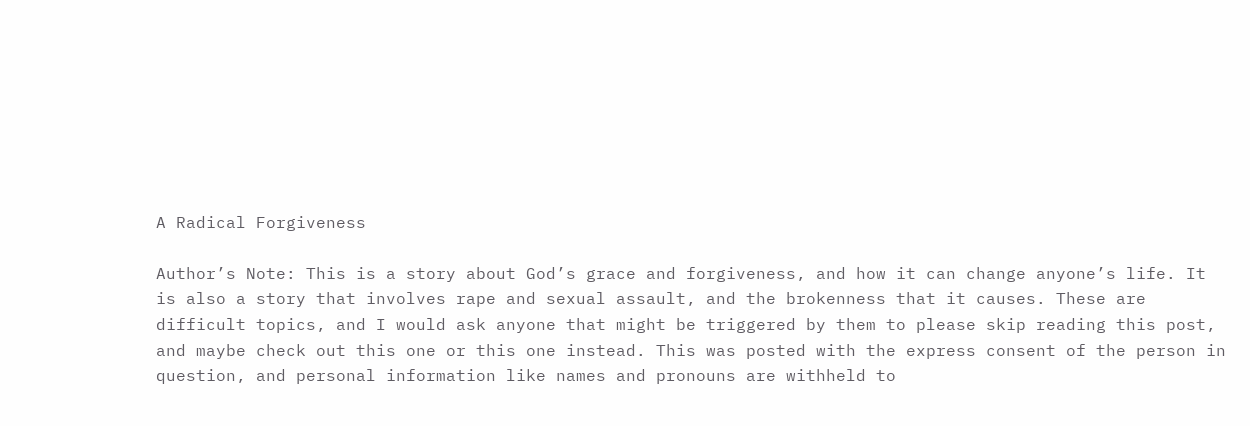A Radical Forgiveness

Author’s Note: This is a story about God’s grace and forgiveness, and how it can change anyone’s life. It is also a story that involves rape and sexual assault, and the brokenness that it causes. These are difficult topics, and I would ask anyone that might be triggered by them to please skip reading this post, and maybe check out this one or this one instead. This was posted with the express consent of the person in question, and personal information like names and pronouns are withheld to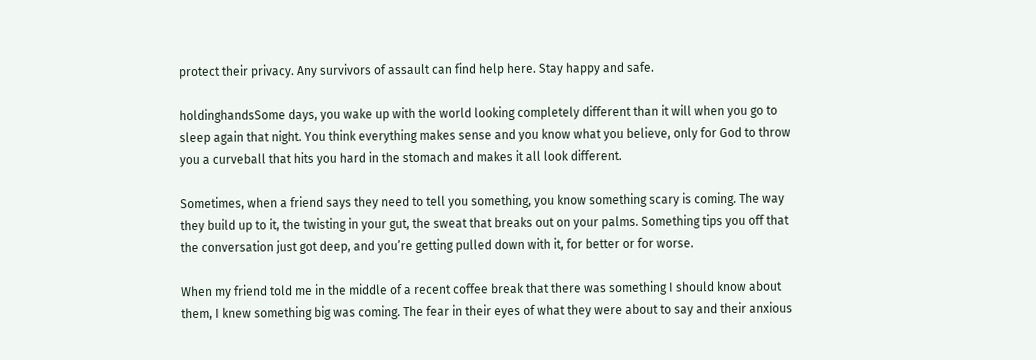protect their privacy. Any survivors of assault can find help here. Stay happy and safe.

holdinghandsSome days, you wake up with the world looking completely different than it will when you go to sleep again that night. You think everything makes sense and you know what you believe, only for God to throw you a curveball that hits you hard in the stomach and makes it all look different.

Sometimes, when a friend says they need to tell you something, you know something scary is coming. The way they build up to it, the twisting in your gut, the sweat that breaks out on your palms. Something tips you off that the conversation just got deep, and you’re getting pulled down with it, for better or for worse.

When my friend told me in the middle of a recent coffee break that there was something I should know about them, I knew something big was coming. The fear in their eyes of what they were about to say and their anxious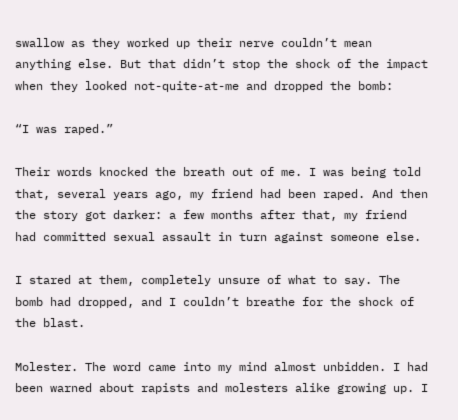swallow as they worked up their nerve couldn’t mean anything else. But that didn’t stop the shock of the impact when they looked not-quite-at-me and dropped the bomb:

“I was raped.”

Their words knocked the breath out of me. I was being told that, several years ago, my friend had been raped. And then the story got darker: a few months after that, my friend had committed sexual assault in turn against someone else.

I stared at them, completely unsure of what to say. The bomb had dropped, and I couldn’t breathe for the shock of the blast.

Molester. The word came into my mind almost unbidden. I had been warned about rapists and molesters alike growing up. I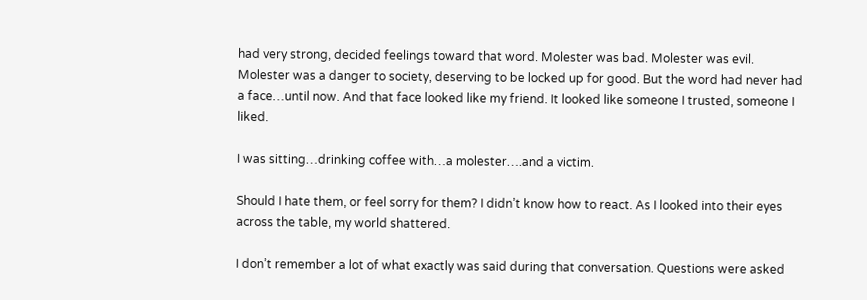had very strong, decided feelings toward that word. Molester was bad. Molester was evil. Molester was a danger to society, deserving to be locked up for good. But the word had never had a face…until now. And that face looked like my friend. It looked like someone I trusted, someone I liked.

I was sitting…drinking coffee with…a molester….and a victim.

Should I hate them, or feel sorry for them? I didn’t know how to react. As I looked into their eyes across the table, my world shattered.

I don’t remember a lot of what exactly was said during that conversation. Questions were asked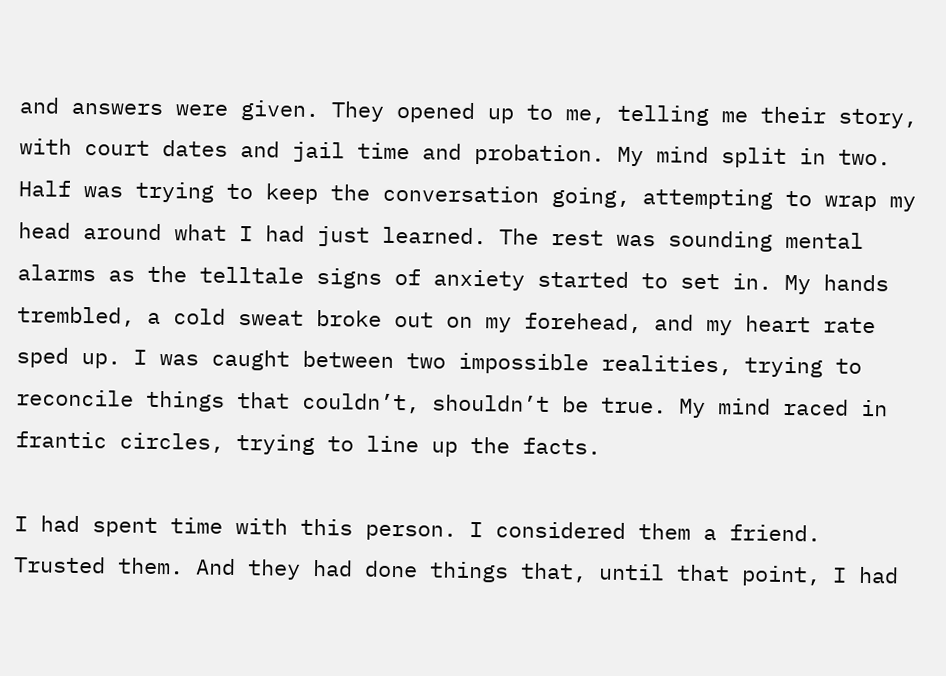and answers were given. They opened up to me, telling me their story, with court dates and jail time and probation. My mind split in two. Half was trying to keep the conversation going, attempting to wrap my head around what I had just learned. The rest was sounding mental alarms as the telltale signs of anxiety started to set in. My hands trembled, a cold sweat broke out on my forehead, and my heart rate sped up. I was caught between two impossible realities, trying to reconcile things that couldn’t, shouldn’t be true. My mind raced in frantic circles, trying to line up the facts.

I had spent time with this person. I considered them a friend. Trusted them. And they had done things that, until that point, I had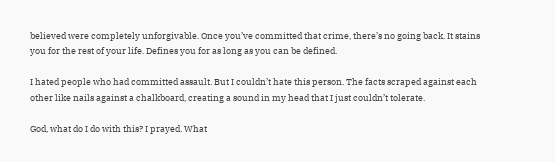believed were completely unforgivable. Once you’ve committed that crime, there’s no going back. It stains you for the rest of your life. Defines you for as long as you can be defined.

I hated people who had committed assault. But I couldn’t hate this person. The facts scraped against each other like nails against a chalkboard, creating a sound in my head that I just couldn’t tolerate.

God, what do I do with this? I prayed. What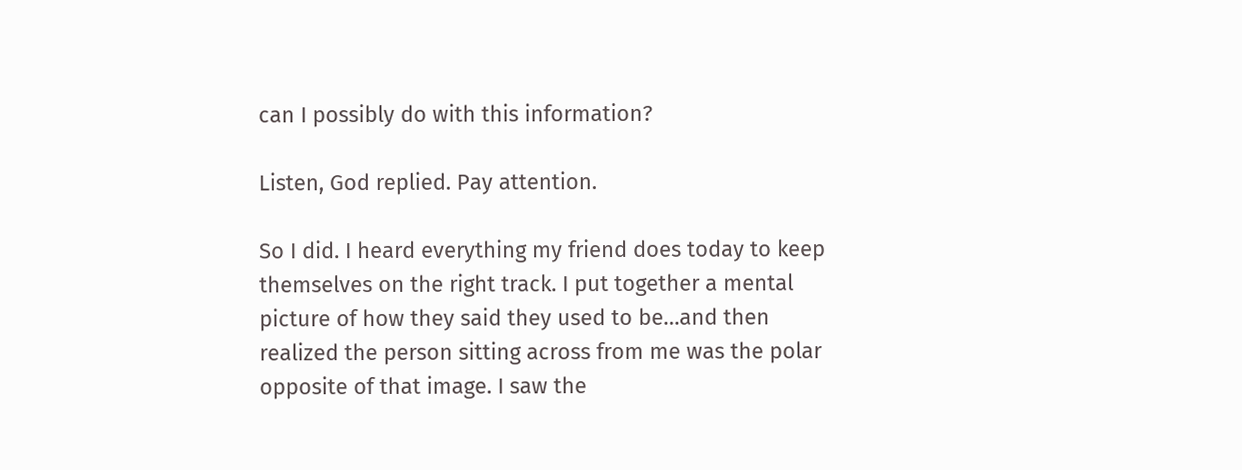can I possibly do with this information?

Listen, God replied. Pay attention.

So I did. I heard everything my friend does today to keep themselves on the right track. I put together a mental picture of how they said they used to be…and then realized the person sitting across from me was the polar opposite of that image. I saw the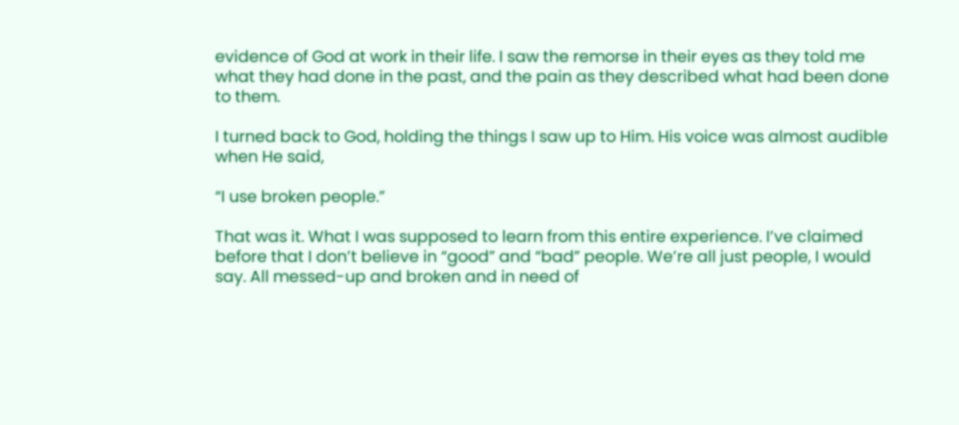evidence of God at work in their life. I saw the remorse in their eyes as they told me what they had done in the past, and the pain as they described what had been done to them.

I turned back to God, holding the things I saw up to Him. His voice was almost audible when He said,

“I use broken people.”

That was it. What I was supposed to learn from this entire experience. I’ve claimed before that I don’t believe in “good” and “bad” people. We’re all just people, I would say. All messed-up and broken and in need of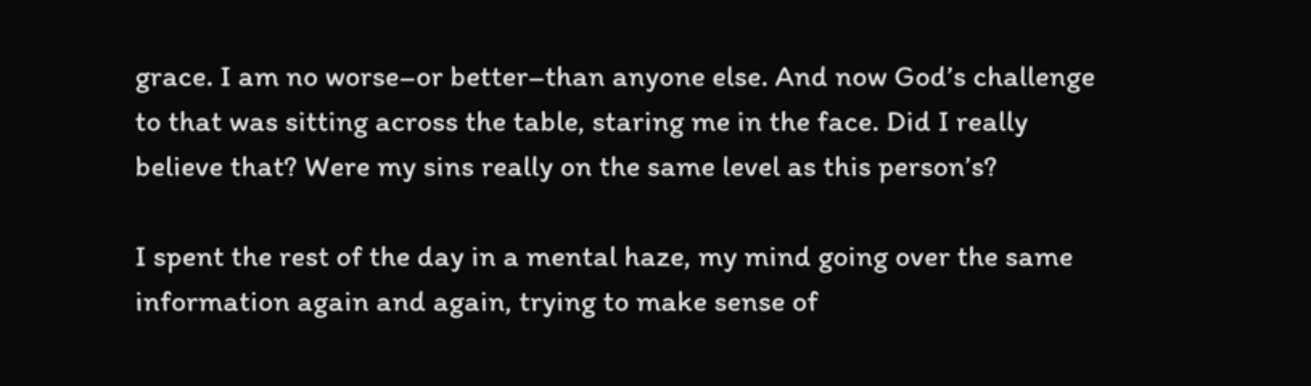grace. I am no worse–or better–than anyone else. And now God’s challenge to that was sitting across the table, staring me in the face. Did I really believe that? Were my sins really on the same level as this person’s?

I spent the rest of the day in a mental haze, my mind going over the same information again and again, trying to make sense of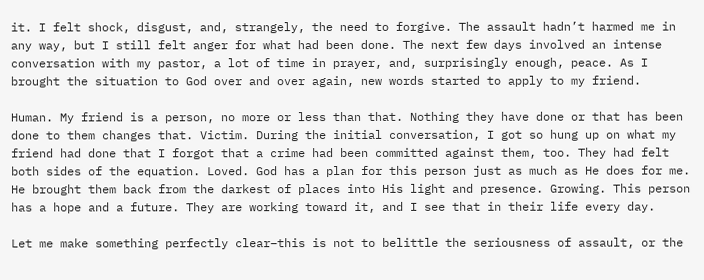it. I felt shock, disgust, and, strangely, the need to forgive. The assault hadn’t harmed me in any way, but I still felt anger for what had been done. The next few days involved an intense conversation with my pastor, a lot of time in prayer, and, surprisingly enough, peace. As I brought the situation to God over and over again, new words started to apply to my friend.

Human. My friend is a person, no more or less than that. Nothing they have done or that has been done to them changes that. Victim. During the initial conversation, I got so hung up on what my friend had done that I forgot that a crime had been committed against them, too. They had felt both sides of the equation. Loved. God has a plan for this person just as much as He does for me. He brought them back from the darkest of places into His light and presence. Growing. This person has a hope and a future. They are working toward it, and I see that in their life every day.

Let me make something perfectly clear–this is not to belittle the seriousness of assault, or the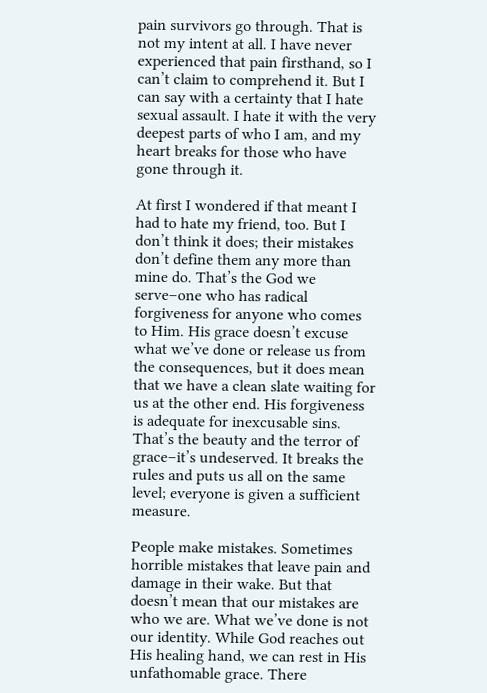pain survivors go through. That is not my intent at all. I have never experienced that pain firsthand, so I can’t claim to comprehend it. But I can say with a certainty that I hate sexual assault. I hate it with the very deepest parts of who I am, and my heart breaks for those who have gone through it.

At first I wondered if that meant I had to hate my friend, too. But I don’t think it does; their mistakes don’t define them any more than mine do. That’s the God we serve–one who has radical forgiveness for anyone who comes to Him. His grace doesn’t excuse what we’ve done or release us from the consequences, but it does mean that we have a clean slate waiting for us at the other end. His forgiveness is adequate for inexcusable sins. That’s the beauty and the terror of grace–it’s undeserved. It breaks the rules and puts us all on the same level; everyone is given a sufficient measure.

People make mistakes. Sometimes horrible mistakes that leave pain and damage in their wake. But that doesn’t mean that our mistakes are who we are. What we’ve done is not our identity. While God reaches out His healing hand, we can rest in His unfathomable grace. There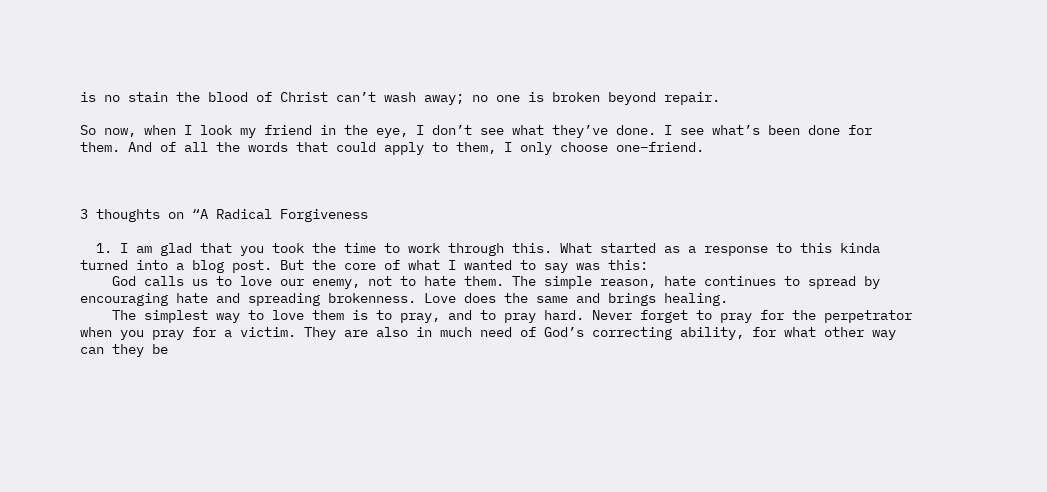is no stain the blood of Christ can’t wash away; no one is broken beyond repair.

So now, when I look my friend in the eye, I don’t see what they’ve done. I see what’s been done for them. And of all the words that could apply to them, I only choose one–friend.



3 thoughts on “A Radical Forgiveness

  1. I am glad that you took the time to work through this. What started as a response to this kinda turned into a blog post. But the core of what I wanted to say was this:
    God calls us to love our enemy, not to hate them. The simple reason, hate continues to spread by encouraging hate and spreading brokenness. Love does the same and brings healing.
    The simplest way to love them is to pray, and to pray hard. Never forget to pray for the perpetrator when you pray for a victim. They are also in much need of God’s correcting ability, for what other way can they be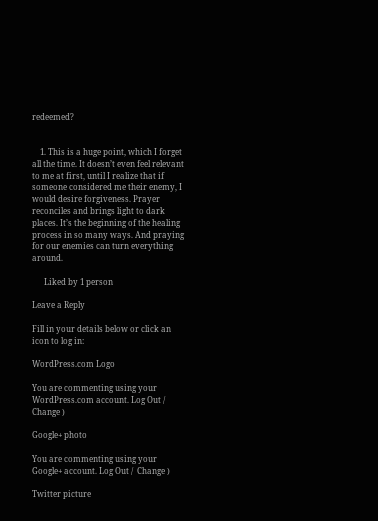redeemed?


    1. This is a huge point, which I forget all the time. It doesn’t even feel relevant to me at first, until I realize that if someone considered me their enemy, I would desire forgiveness. Prayer reconciles and brings light to dark places. It’s the beginning of the healing process in so many ways. And praying for our enemies can turn everything around.

      Liked by 1 person

Leave a Reply

Fill in your details below or click an icon to log in:

WordPress.com Logo

You are commenting using your WordPress.com account. Log Out /  Change )

Google+ photo

You are commenting using your Google+ account. Log Out /  Change )

Twitter picture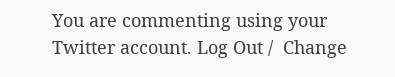You are commenting using your Twitter account. Log Out /  Change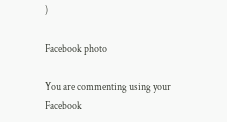)

Facebook photo

You are commenting using your Facebook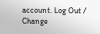account. Log Out /  Change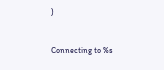)


Connecting to %s